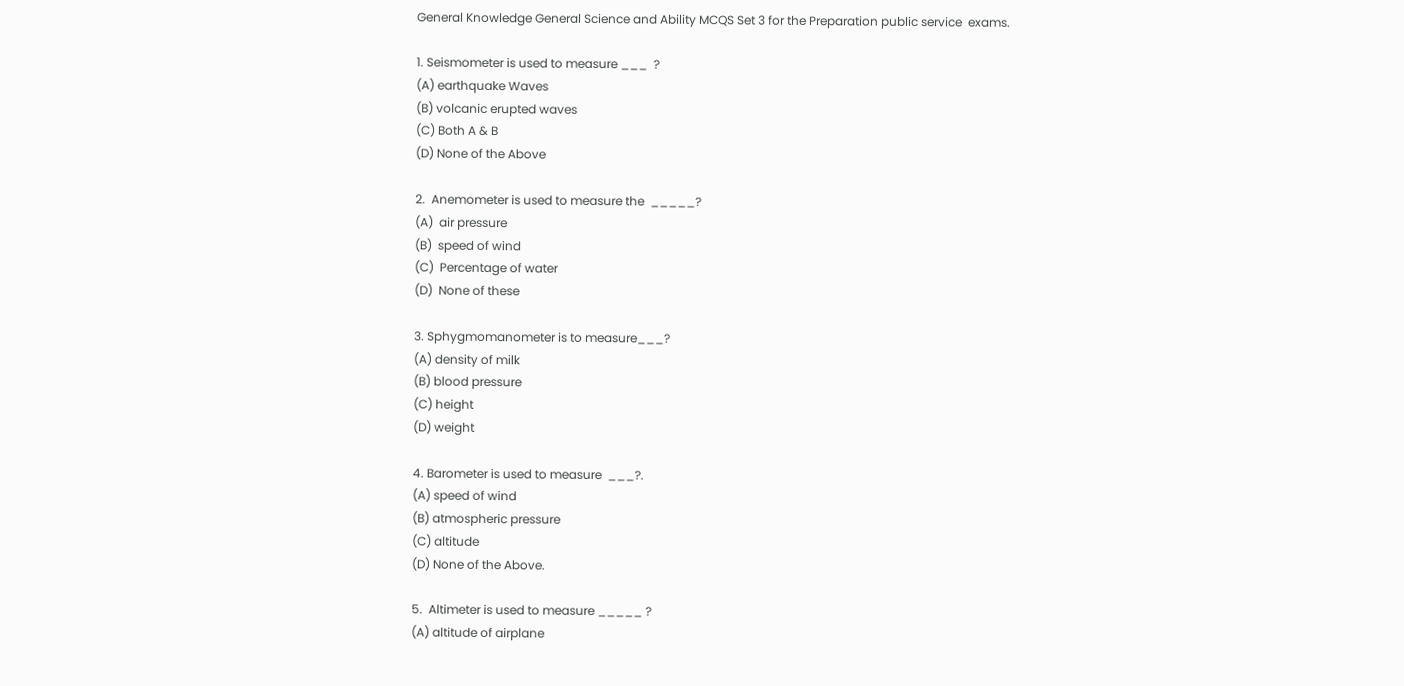General Knowledge General Science and Ability MCQS Set 3 for the Preparation public service  exams.

1. Seismometer is used to measure ___  ?
(A) earthquake Waves
(B) volcanic erupted waves
(C) Both A & B
(D) None of the Above

2.  Anemometer is used to measure the  _____?
(A)  air pressure
(B)  speed of wind
(C)  Percentage of water
(D)  None of these

3. Sphygmomanometer is to measure___?
(A) density of milk
(B) blood pressure
(C) height
(D) weight

4. Barometer is used to measure  ___?.
(A) speed of wind
(B) atmospheric pressure
(C) altitude
(D) None of the Above.

5.  Altimeter is used to measure _____ ?
(A) altitude of airplane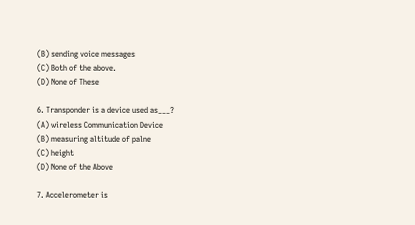(B) sending voice messages
(C) Both of the above.
(D) None of These

6. Transponder is a device used as___?
(A) wireless Communication Device
(B) measuring altitude of palne
(C) height
(D) None of the Above

7. Accelerometer is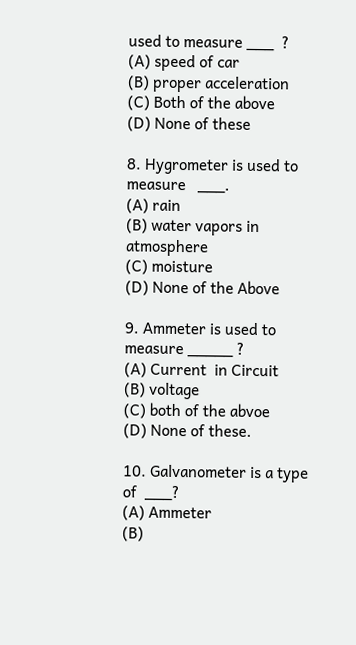used to measure ___  ?
(A) speed of car
(B) proper acceleration
(C) Both of the above
(D) None of these

8. Hygrometer is used to measure   ___.
(A) rain
(B) water vapors in atmosphere
(C) moisture
(D) None of the Above

9. Ammeter is used to measure _____ ?
(A) Current  in Circuit
(B) voltage
(C) both of the abvoe
(D) None of these.

10. Galvanometer is a type of  ___?
(A) Ammeter
(B)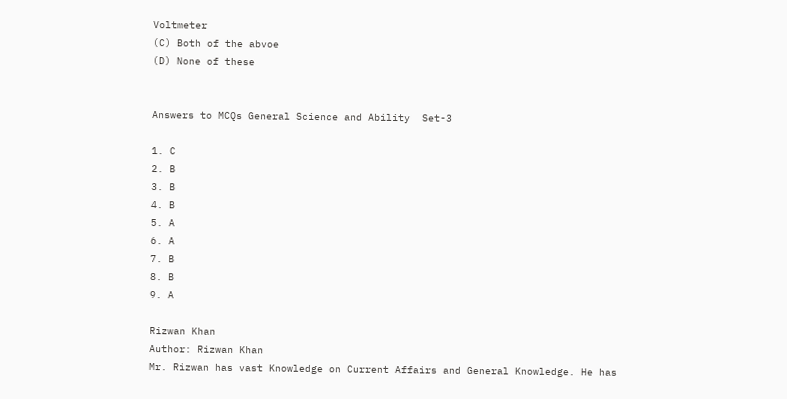Voltmeter
(C) Both of the abvoe
(D) None of these


Answers to MCQs General Science and Ability  Set-3

1. C
2. B
3. B
4. B
5. A
6. A
7. B
8. B
9. A

Rizwan Khan
Author: Rizwan Khan
Mr. Rizwan has vast Knowledge on Current Affairs and General Knowledge. He has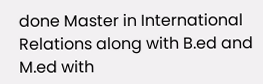done Master in International Relations along with B.ed and M.ed with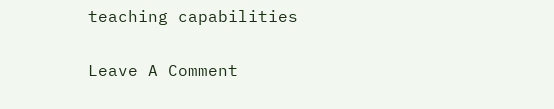teaching capabilities

Leave A Comment